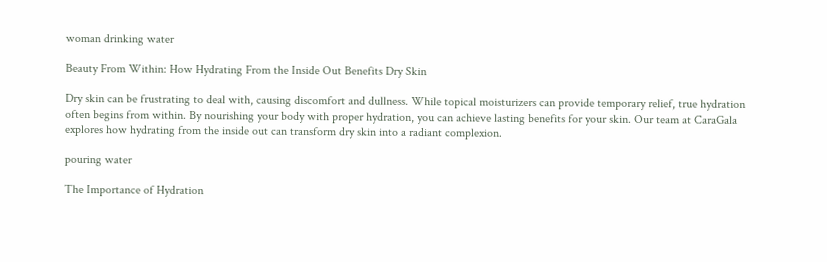woman drinking water

Beauty From Within: How Hydrating From the Inside Out Benefits Dry Skin

Dry skin can be frustrating to deal with, causing discomfort and dullness. While topical moisturizers can provide temporary relief, true hydration often begins from within. By nourishing your body with proper hydration, you can achieve lasting benefits for your skin. Our team at CaraGala explores how hydrating from the inside out can transform dry skin into a radiant complexion.

pouring water

The Importance of Hydration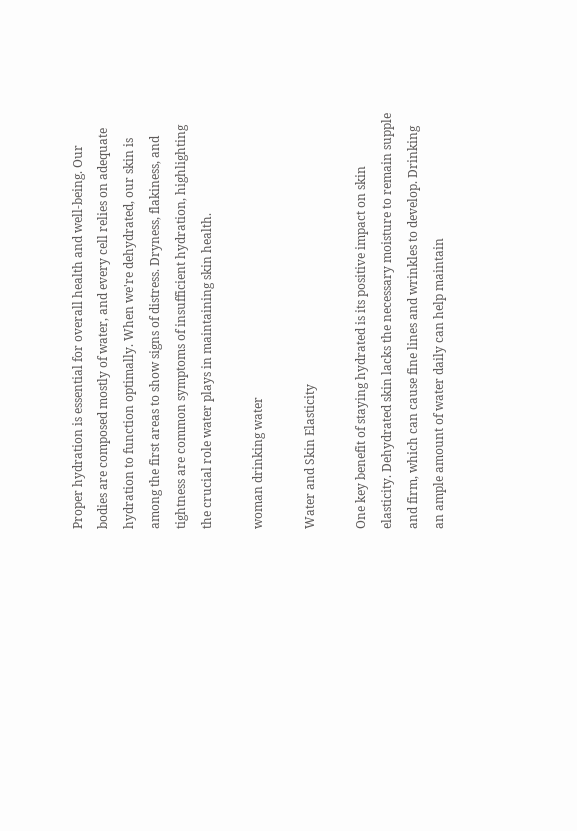Proper hydration is essential for overall health and well-being. Our bodies are composed mostly of water, and every cell relies on adequate hydration to function optimally. When we're dehydrated, our skin is among the first areas to show signs of distress. Dryness, flakiness, and tightness are common symptoms of insufficient hydration, highlighting the crucial role water plays in maintaining skin health.

woman drinking water

Water and Skin Elasticity

One key benefit of staying hydrated is its positive impact on skin elasticity. Dehydrated skin lacks the necessary moisture to remain supple and firm, which can cause fine lines and wrinkles to develop. Drinking an ample amount of water daily can help maintain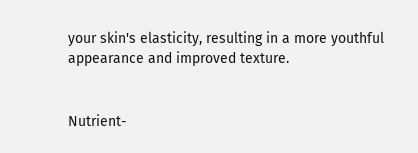your skin's elasticity, resulting in a more youthful appearance and improved texture.


Nutrient-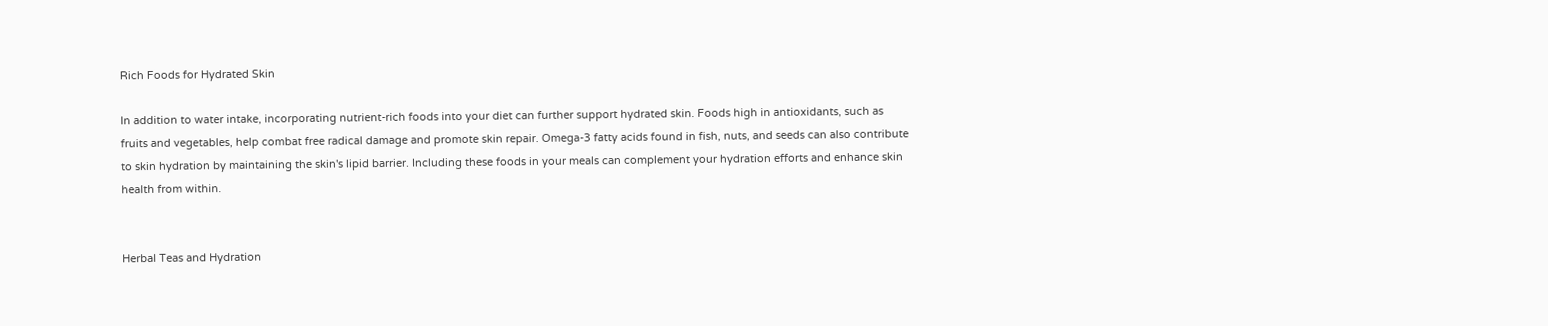Rich Foods for Hydrated Skin

In addition to water intake, incorporating nutrient-rich foods into your diet can further support hydrated skin. Foods high in antioxidants, such as fruits and vegetables, help combat free radical damage and promote skin repair. Omega-3 fatty acids found in fish, nuts, and seeds can also contribute to skin hydration by maintaining the skin's lipid barrier. Including these foods in your meals can complement your hydration efforts and enhance skin health from within.


Herbal Teas and Hydration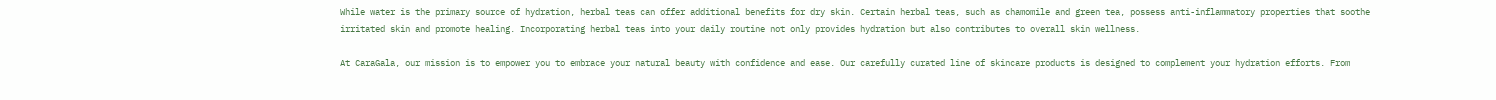While water is the primary source of hydration, herbal teas can offer additional benefits for dry skin. Certain herbal teas, such as chamomile and green tea, possess anti-inflammatory properties that soothe irritated skin and promote healing. Incorporating herbal teas into your daily routine not only provides hydration but also contributes to overall skin wellness.

At CaraGala, our mission is to empower you to embrace your natural beauty with confidence and ease. Our carefully curated line of skincare products is designed to complement your hydration efforts. From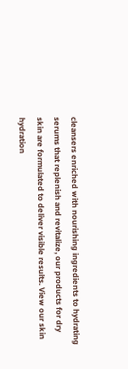cleansers enriched with nourishing ingredients to hydrating serums that replenish and revitalize, our products for dry skin are formulated to deliver visible results. View our skin hydration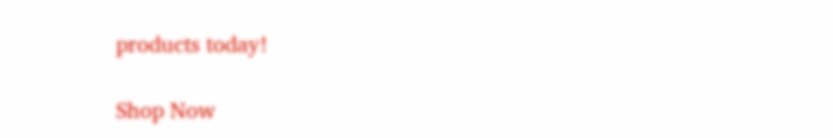products today!

Shop Now